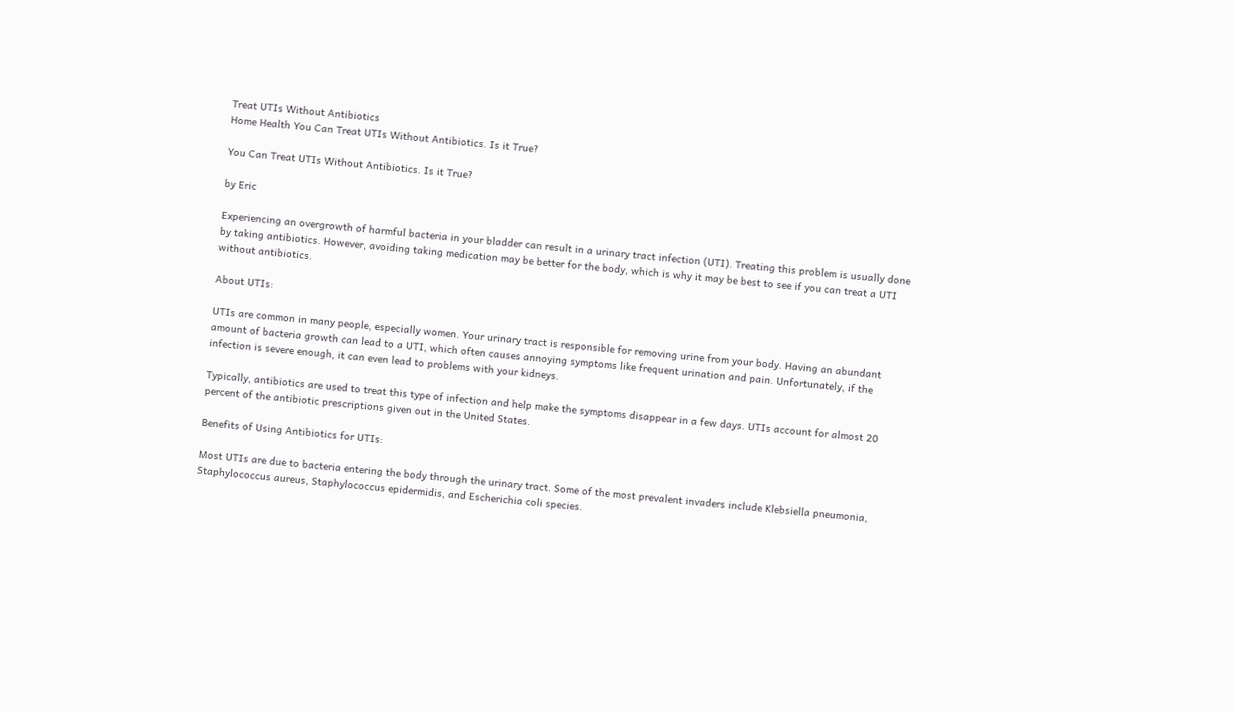Treat UTIs Without Antibiotics
Home Health You Can Treat UTIs Without Antibiotics. Is it True?

You Can Treat UTIs Without Antibiotics. Is it True?

by Eric

Experiencing an overgrowth of harmful bacteria in your bladder can result in a urinary tract infection (UTI). Treating this problem is usually done by taking antibiotics. However, avoiding taking medication may be better for the body, which is why it may be best to see if you can treat a UTI without antibiotics.

About UTIs:

UTIs are common in many people, especially women. Your urinary tract is responsible for removing urine from your body. Having an abundant amount of bacteria growth can lead to a UTI, which often causes annoying symptoms like frequent urination and pain. Unfortunately, if the infection is severe enough, it can even lead to problems with your kidneys.

Typically, antibiotics are used to treat this type of infection and help make the symptoms disappear in a few days. UTIs account for almost 20 percent of the antibiotic prescriptions given out in the United States.

Benefits of Using Antibiotics for UTIs:

Most UTIs are due to bacteria entering the body through the urinary tract. Some of the most prevalent invaders include Klebsiella pneumonia, Staphylococcus aureus, Staphylococcus epidermidis, and Escherichia coli species.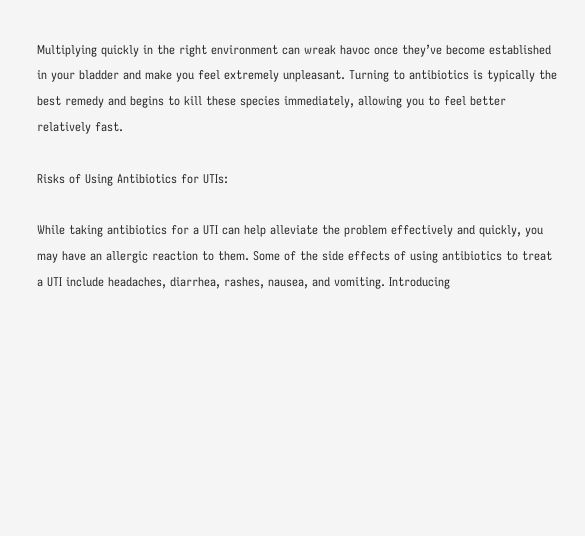Multiplying quickly in the right environment can wreak havoc once they’ve become established in your bladder and make you feel extremely unpleasant. Turning to antibiotics is typically the best remedy and begins to kill these species immediately, allowing you to feel better relatively fast.

Risks of Using Antibiotics for UTIs:

While taking antibiotics for a UTI can help alleviate the problem effectively and quickly, you may have an allergic reaction to them. Some of the side effects of using antibiotics to treat a UTI include headaches, diarrhea, rashes, nausea, and vomiting. Introducing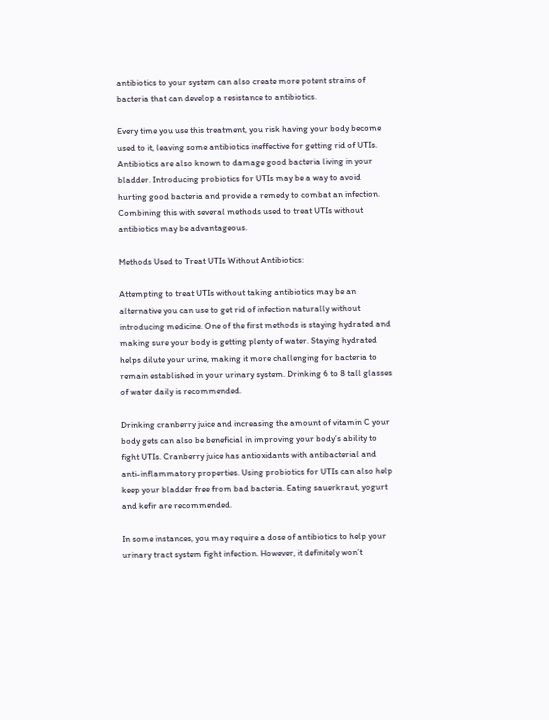antibiotics to your system can also create more potent strains of bacteria that can develop a resistance to antibiotics.

Every time you use this treatment, you risk having your body become used to it, leaving some antibiotics ineffective for getting rid of UTIs. Antibiotics are also known to damage good bacteria living in your bladder. Introducing probiotics for UTIs may be a way to avoid hurting good bacteria and provide a remedy to combat an infection. Combining this with several methods used to treat UTIs without antibiotics may be advantageous.

Methods Used to Treat UTIs Without Antibiotics:

Attempting to treat UTIs without taking antibiotics may be an alternative you can use to get rid of infection naturally without introducing medicine. One of the first methods is staying hydrated and making sure your body is getting plenty of water. Staying hydrated helps dilute your urine, making it more challenging for bacteria to remain established in your urinary system. Drinking 6 to 8 tall glasses of water daily is recommended.

Drinking cranberry juice and increasing the amount of vitamin C your body gets can also be beneficial in improving your body’s ability to fight UTIs. Cranberry juice has antioxidants with antibacterial and anti-inflammatory properties. Using probiotics for UTIs can also help keep your bladder free from bad bacteria. Eating sauerkraut, yogurt and kefir are recommended.

In some instances, you may require a dose of antibiotics to help your urinary tract system fight infection. However, it definitely won’t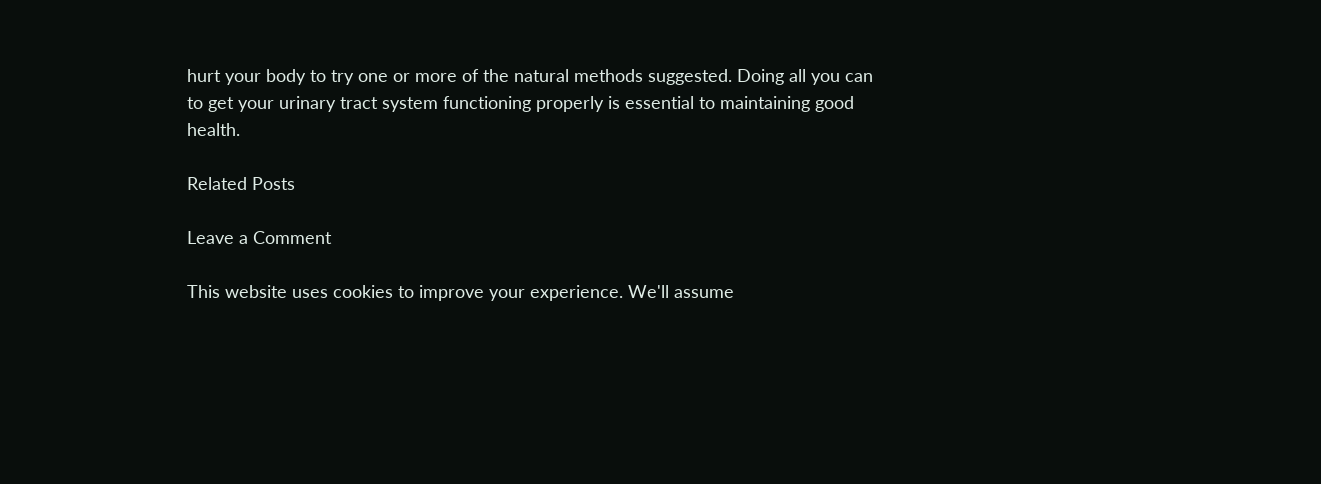hurt your body to try one or more of the natural methods suggested. Doing all you can to get your urinary tract system functioning properly is essential to maintaining good health.

Related Posts

Leave a Comment

This website uses cookies to improve your experience. We'll assume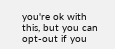you're ok with this, but you can opt-out if you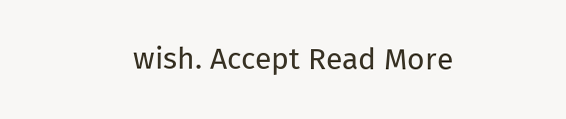wish. Accept Read More